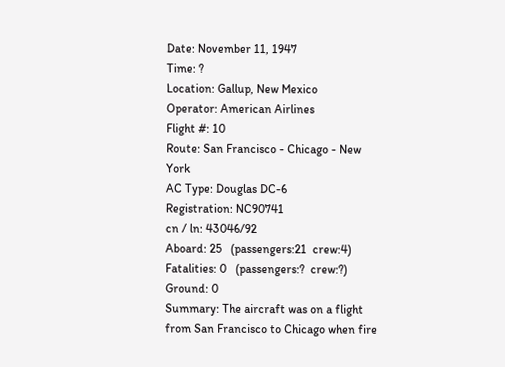Date: November 11, 1947
Time: ?
Location: Gallup, New Mexico
Operator: American Airlines
Flight #: 10
Route: San Francisco - Chicago - New York
AC Type: Douglas DC-6
Registration: NC90741
cn / ln: 43046/92
Aboard: 25   (passengers:21  crew:4)
Fatalities: 0   (passengers:?  crew:?)
Ground: 0
Summary: The aircraft was on a flight from San Francisco to Chicago when fire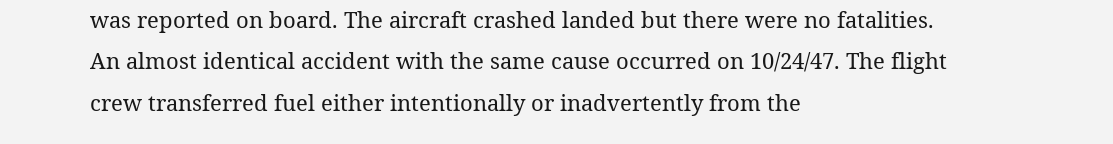was reported on board. The aircraft crashed landed but there were no fatalities. An almost identical accident with the same cause occurred on 10/24/47. The flight crew transferred fuel either intentionally or inadvertently from the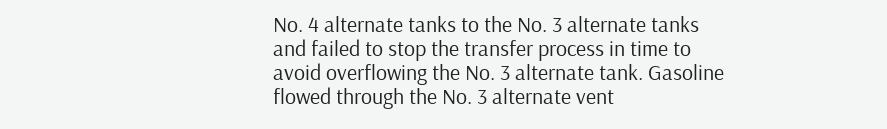No. 4 alternate tanks to the No. 3 alternate tanks and failed to stop the transfer process in time to avoid overflowing the No. 3 alternate tank. Gasoline flowed through the No. 3 alternate vent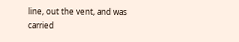line, out the vent, and was carried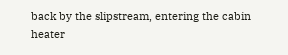back by the slipstream, entering the cabin heater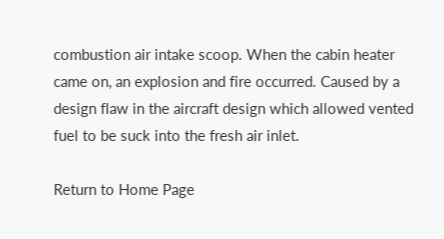combustion air intake scoop. When the cabin heater came on, an explosion and fire occurred. Caused by a design flaw in the aircraft design which allowed vented fuel to be suck into the fresh air inlet.

Return to Home Page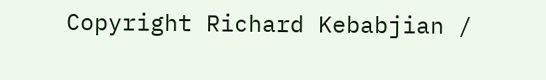Copyright Richard Kebabjian /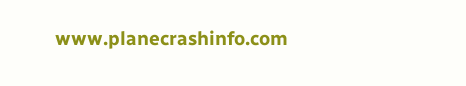www.planecrashinfo.com